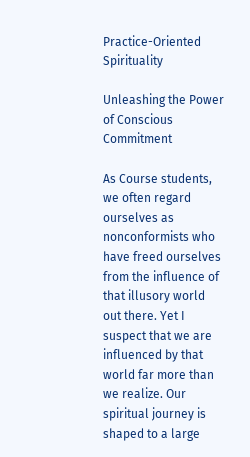Practice-Oriented Spirituality

Unleashing the Power of Conscious Commitment

As Course students, we often regard ourselves as nonconformists who have freed ourselves from the influence of that illusory world out there. Yet I suspect that we are influenced by that world far more than we realize. Our spiritual journey is shaped to a large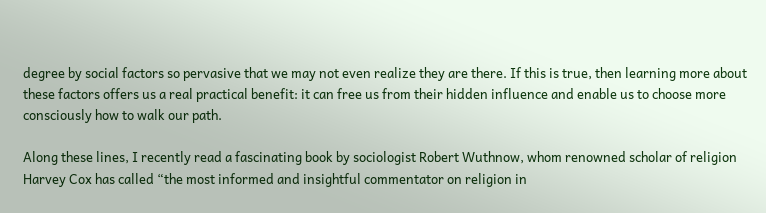degree by social factors so pervasive that we may not even realize they are there. If this is true, then learning more about these factors offers us a real practical benefit: it can free us from their hidden influence and enable us to choose more consciously how to walk our path.

Along these lines, I recently read a fascinating book by sociologist Robert Wuthnow, whom renowned scholar of religion Harvey Cox has called “the most informed and insightful commentator on religion in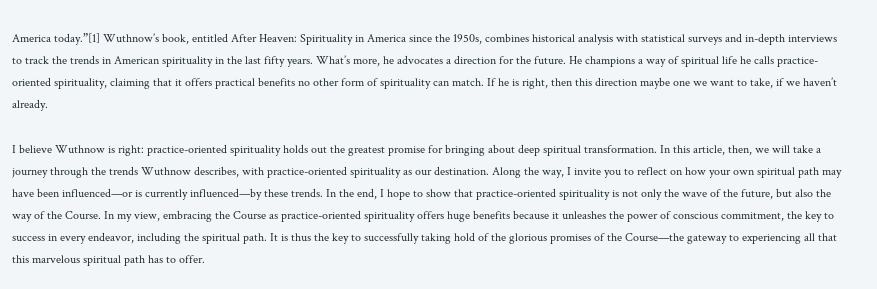America today.”[1] Wuthnow’s book, entitled After Heaven: Spirituality in America since the 1950s, combines historical analysis with statistical surveys and in-depth interviews to track the trends in American spirituality in the last fifty years. What’s more, he advocates a direction for the future. He champions a way of spiritual life he calls practice-oriented spirituality, claiming that it offers practical benefits no other form of spirituality can match. If he is right, then this direction maybe one we want to take, if we haven’t already.

I believe Wuthnow is right: practice-oriented spirituality holds out the greatest promise for bringing about deep spiritual transformation. In this article, then, we will take a journey through the trends Wuthnow describes, with practice-oriented spirituality as our destination. Along the way, I invite you to reflect on how your own spiritual path may have been influenced—or is currently influenced—by these trends. In the end, I hope to show that practice-oriented spirituality is not only the wave of the future, but also the way of the Course. In my view, embracing the Course as practice-oriented spirituality offers huge benefits because it unleashes the power of conscious commitment, the key to success in every endeavor, including the spiritual path. It is thus the key to successfully taking hold of the glorious promises of the Course—the gateway to experiencing all that this marvelous spiritual path has to offer.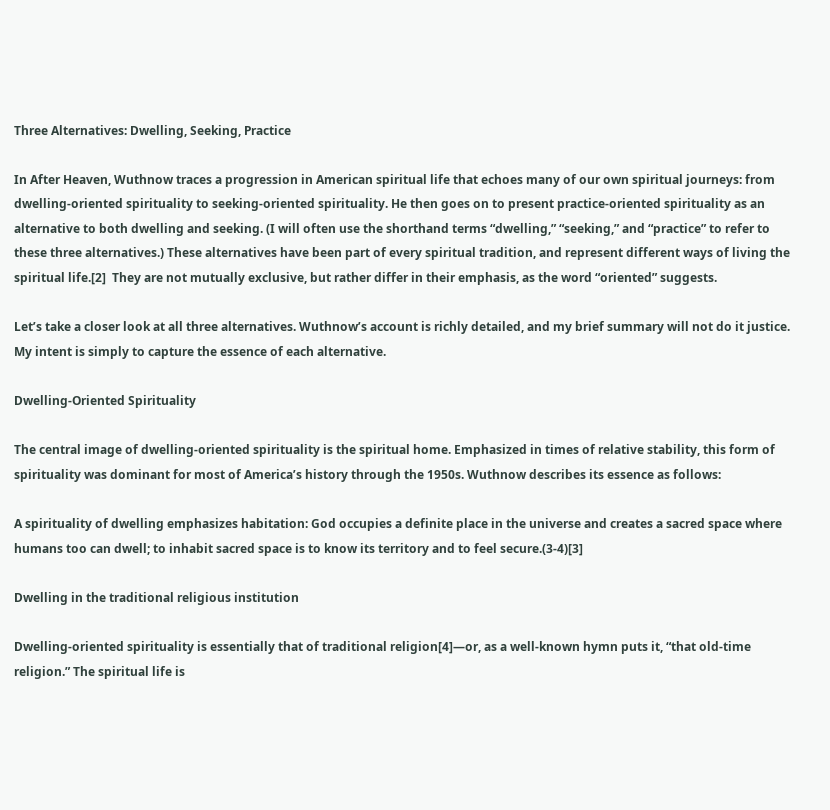Three Alternatives: Dwelling, Seeking, Practice

In After Heaven, Wuthnow traces a progression in American spiritual life that echoes many of our own spiritual journeys: from dwelling-oriented spirituality to seeking-oriented spirituality. He then goes on to present practice-oriented spirituality as an alternative to both dwelling and seeking. (I will often use the shorthand terms “dwelling,” “seeking,” and “practice” to refer to these three alternatives.) These alternatives have been part of every spiritual tradition, and represent different ways of living the spiritual life.[2]  They are not mutually exclusive, but rather differ in their emphasis, as the word “oriented” suggests.

Let’s take a closer look at all three alternatives. Wuthnow’s account is richly detailed, and my brief summary will not do it justice. My intent is simply to capture the essence of each alternative.

Dwelling-Oriented Spirituality

The central image of dwelling-oriented spirituality is the spiritual home. Emphasized in times of relative stability, this form of spirituality was dominant for most of America’s history through the 1950s. Wuthnow describes its essence as follows:

A spirituality of dwelling emphasizes habitation: God occupies a definite place in the universe and creates a sacred space where humans too can dwell; to inhabit sacred space is to know its territory and to feel secure.(3-4)[3]

Dwelling in the traditional religious institution

Dwelling-oriented spirituality is essentially that of traditional religion[4]—or, as a well-known hymn puts it, “that old-time religion.” The spiritual life is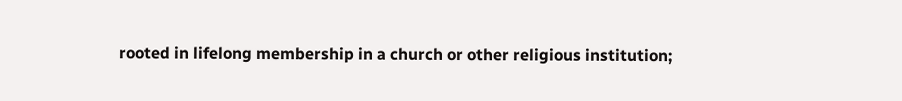rooted in lifelong membership in a church or other religious institution;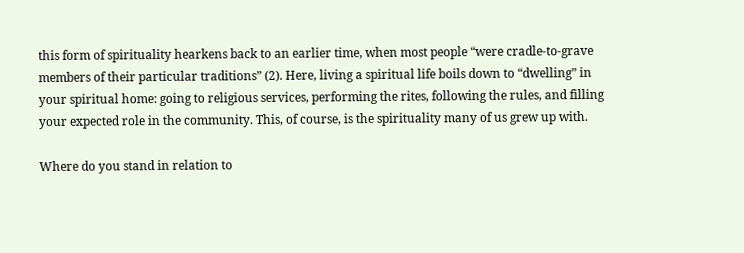this form of spirituality hearkens back to an earlier time, when most people “were cradle-to-grave members of their particular traditions” (2). Here, living a spiritual life boils down to “dwelling” in your spiritual home: going to religious services, performing the rites, following the rules, and filling your expected role in the community. This, of course, is the spirituality many of us grew up with.

Where do you stand in relation to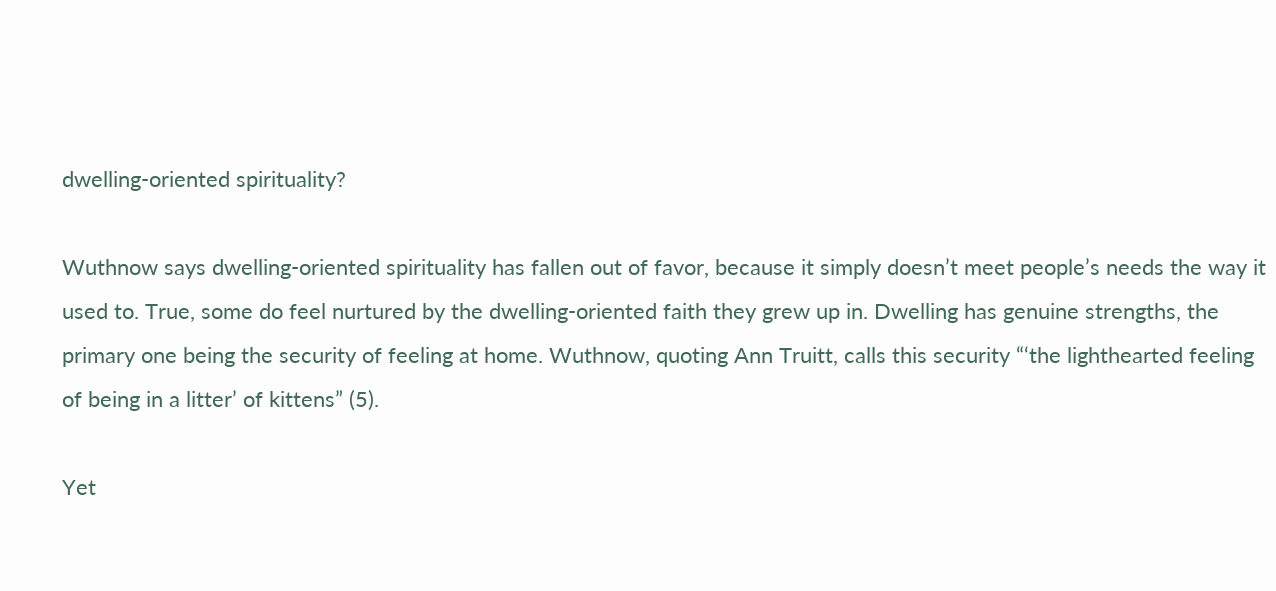dwelling-oriented spirituality?

Wuthnow says dwelling-oriented spirituality has fallen out of favor, because it simply doesn’t meet people’s needs the way it used to. True, some do feel nurtured by the dwelling-oriented faith they grew up in. Dwelling has genuine strengths, the primary one being the security of feeling at home. Wuthnow, quoting Ann Truitt, calls this security “‘the lighthearted feeling of being in a litter’ of kittens” (5).

Yet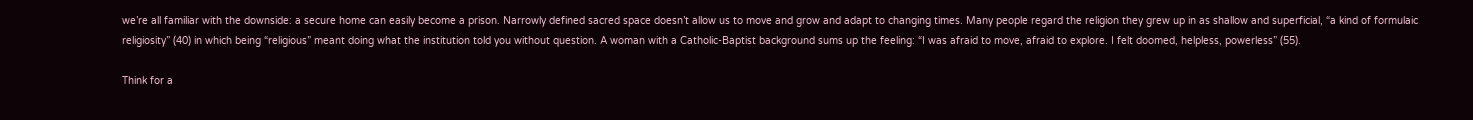we’re all familiar with the downside: a secure home can easily become a prison. Narrowly defined sacred space doesn’t allow us to move and grow and adapt to changing times. Many people regard the religion they grew up in as shallow and superficial, “a kind of formulaic religiosity” (40) in which being “religious” meant doing what the institution told you without question. A woman with a Catholic-Baptist background sums up the feeling: “I was afraid to move, afraid to explore. I felt doomed, helpless, powerless” (55).

Think for a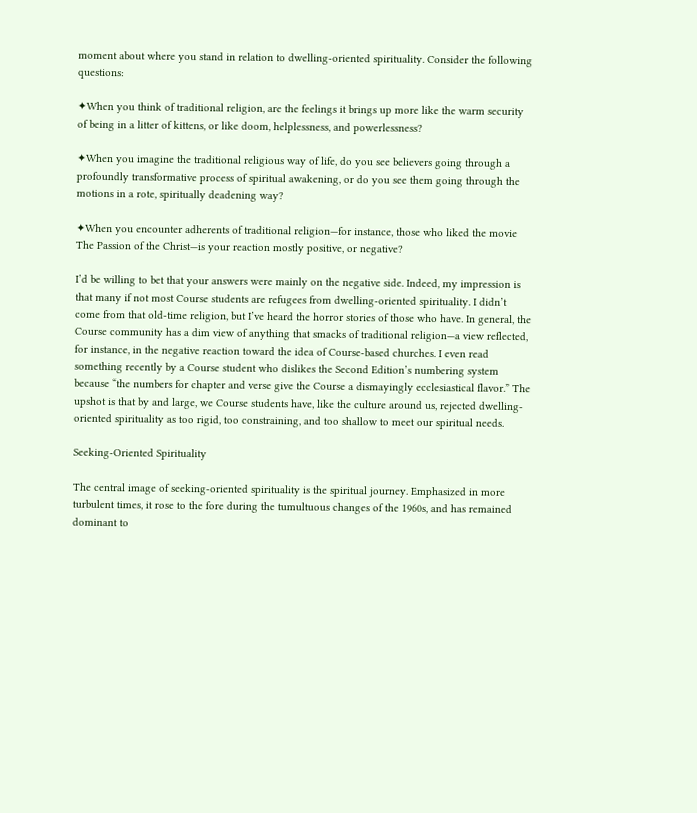moment about where you stand in relation to dwelling-oriented spirituality. Consider the following questions:

✦When you think of traditional religion, are the feelings it brings up more like the warm security of being in a litter of kittens, or like doom, helplessness, and powerlessness?

✦When you imagine the traditional religious way of life, do you see believers going through a profoundly transformative process of spiritual awakening, or do you see them going through the motions in a rote, spiritually deadening way?

✦When you encounter adherents of traditional religion—for instance, those who liked the movie The Passion of the Christ—is your reaction mostly positive, or negative?

I’d be willing to bet that your answers were mainly on the negative side. Indeed, my impression is that many if not most Course students are refugees from dwelling-oriented spirituality. I didn’t come from that old-time religion, but I’ve heard the horror stories of those who have. In general, the Course community has a dim view of anything that smacks of traditional religion—a view reflected, for instance, in the negative reaction toward the idea of Course-based churches. I even read something recently by a Course student who dislikes the Second Edition’s numbering system because “the numbers for chapter and verse give the Course a dismayingly ecclesiastical flavor.” The upshot is that by and large, we Course students have, like the culture around us, rejected dwelling-oriented spirituality as too rigid, too constraining, and too shallow to meet our spiritual needs.

Seeking-Oriented Spirituality

The central image of seeking-oriented spirituality is the spiritual journey. Emphasized in more turbulent times, it rose to the fore during the tumultuous changes of the 1960s, and has remained dominant to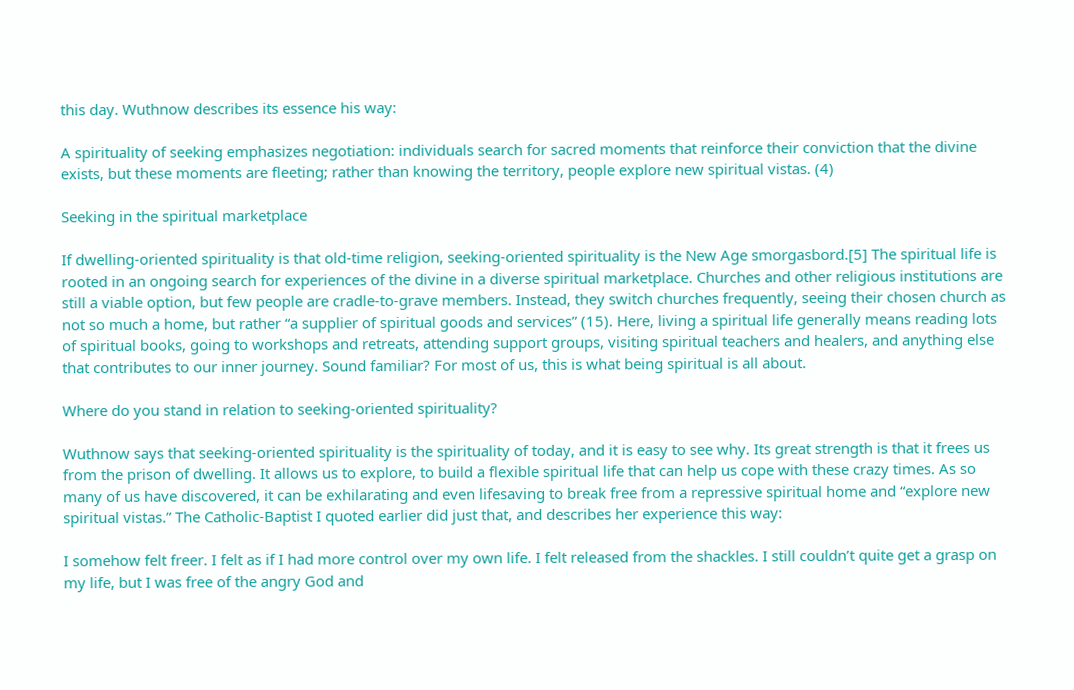this day. Wuthnow describes its essence his way:

A spirituality of seeking emphasizes negotiation: individuals search for sacred moments that reinforce their conviction that the divine exists, but these moments are fleeting; rather than knowing the territory, people explore new spiritual vistas. (4)

Seeking in the spiritual marketplace

If dwelling-oriented spirituality is that old-time religion, seeking-oriented spirituality is the New Age smorgasbord.[5] The spiritual life is rooted in an ongoing search for experiences of the divine in a diverse spiritual marketplace. Churches and other religious institutions are still a viable option, but few people are cradle-to-grave members. Instead, they switch churches frequently, seeing their chosen church as not so much a home, but rather “a supplier of spiritual goods and services” (15). Here, living a spiritual life generally means reading lots of spiritual books, going to workshops and retreats, attending support groups, visiting spiritual teachers and healers, and anything else that contributes to our inner journey. Sound familiar? For most of us, this is what being spiritual is all about.

Where do you stand in relation to seeking-oriented spirituality?

Wuthnow says that seeking-oriented spirituality is the spirituality of today, and it is easy to see why. Its great strength is that it frees us from the prison of dwelling. It allows us to explore, to build a flexible spiritual life that can help us cope with these crazy times. As so many of us have discovered, it can be exhilarating and even lifesaving to break free from a repressive spiritual home and “explore new spiritual vistas.” The Catholic-Baptist I quoted earlier did just that, and describes her experience this way:

I somehow felt freer. I felt as if I had more control over my own life. I felt released from the shackles. I still couldn’t quite get a grasp on my life, but I was free of the angry God and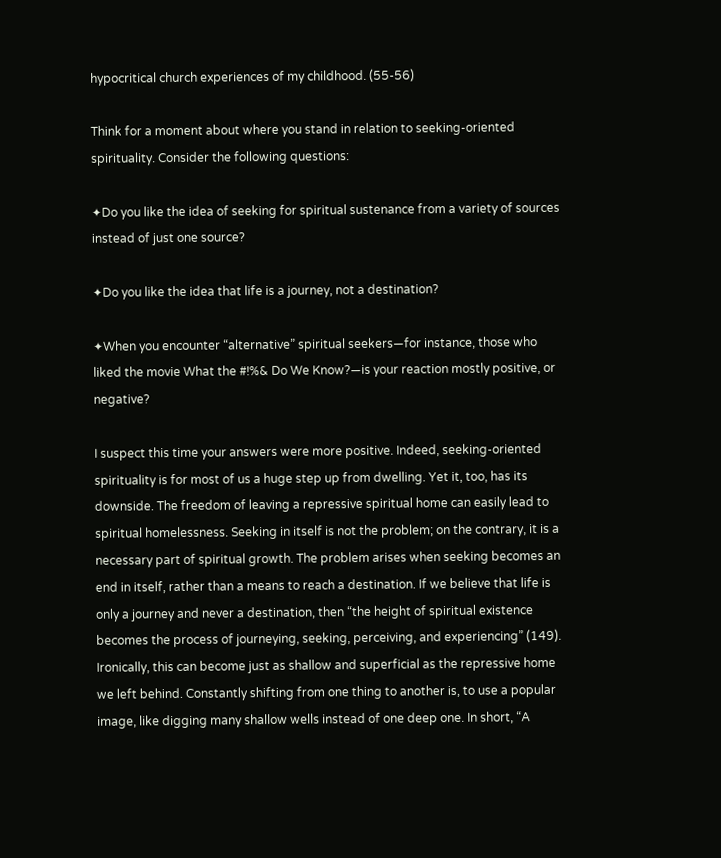hypocritical church experiences of my childhood. (55-56)

Think for a moment about where you stand in relation to seeking-oriented spirituality. Consider the following questions:

✦Do you like the idea of seeking for spiritual sustenance from a variety of sources instead of just one source?

✦Do you like the idea that life is a journey, not a destination?

✦When you encounter “alternative” spiritual seekers—for instance, those who liked the movie What the #!%& Do We Know?—is your reaction mostly positive, or negative?

I suspect this time your answers were more positive. Indeed, seeking-oriented spirituality is for most of us a huge step up from dwelling. Yet it, too, has its downside. The freedom of leaving a repressive spiritual home can easily lead to spiritual homelessness. Seeking in itself is not the problem; on the contrary, it is a necessary part of spiritual growth. The problem arises when seeking becomes an end in itself, rather than a means to reach a destination. If we believe that life is only a journey and never a destination, then “the height of spiritual existence becomes the process of journeying, seeking, perceiving, and experiencing” (149). Ironically, this can become just as shallow and superficial as the repressive home we left behind. Constantly shifting from one thing to another is, to use a popular image, like digging many shallow wells instead of one deep one. In short, “A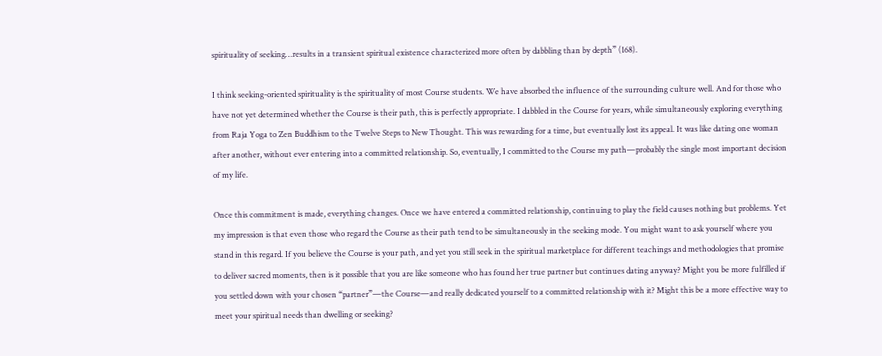spirituality of seeking…results in a transient spiritual existence characterized more often by dabbling than by depth” (168).

I think seeking-oriented spirituality is the spirituality of most Course students. We have absorbed the influence of the surrounding culture well. And for those who have not yet determined whether the Course is their path, this is perfectly appropriate. I dabbled in the Course for years, while simultaneously exploring everything from Raja Yoga to Zen Buddhism to the Twelve Steps to New Thought. This was rewarding for a time, but eventually lost its appeal. It was like dating one woman after another, without ever entering into a committed relationship. So, eventually, I committed to the Course my path—probably the single most important decision of my life.

Once this commitment is made, everything changes. Once we have entered a committed relationship, continuing to play the field causes nothing but problems. Yet my impression is that even those who regard the Course as their path tend to be simultaneously in the seeking mode. You might want to ask yourself where you stand in this regard. If you believe the Course is your path, and yet you still seek in the spiritual marketplace for different teachings and methodologies that promise to deliver sacred moments, then is it possible that you are like someone who has found her true partner but continues dating anyway? Might you be more fulfilled if you settled down with your chosen “partner”—the Course—and really dedicated yourself to a committed relationship with it? Might this be a more effective way to meet your spiritual needs than dwelling or seeking?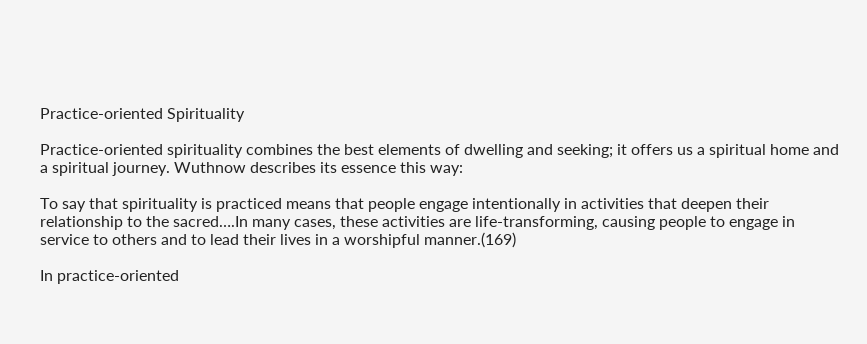Practice-oriented Spirituality

Practice-oriented spirituality combines the best elements of dwelling and seeking; it offers us a spiritual home and a spiritual journey. Wuthnow describes its essence this way:

To say that spirituality is practiced means that people engage intentionally in activities that deepen their relationship to the sacred….In many cases, these activities are life-transforming, causing people to engage in service to others and to lead their lives in a worshipful manner.(169)

In practice-oriented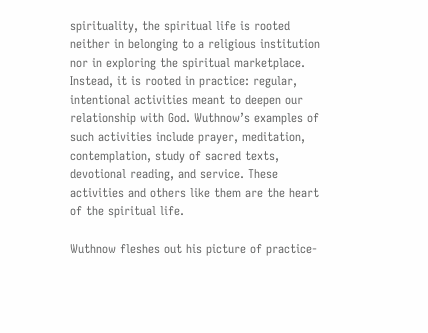spirituality, the spiritual life is rooted neither in belonging to a religious institution nor in exploring the spiritual marketplace. Instead, it is rooted in practice: regular, intentional activities meant to deepen our relationship with God. Wuthnow’s examples of such activities include prayer, meditation, contemplation, study of sacred texts, devotional reading, and service. These activities and others like them are the heart of the spiritual life.

Wuthnow fleshes out his picture of practice-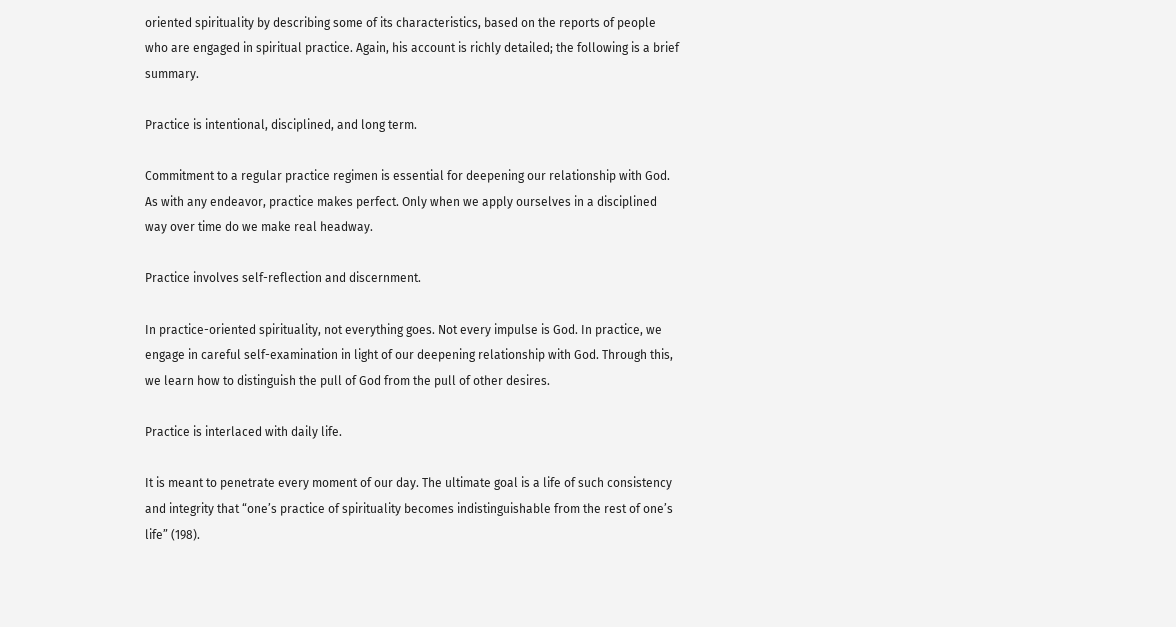oriented spirituality by describing some of its characteristics, based on the reports of people who are engaged in spiritual practice. Again, his account is richly detailed; the following is a brief summary.

Practice is intentional, disciplined, and long term.

Commitment to a regular practice regimen is essential for deepening our relationship with God. As with any endeavor, practice makes perfect. Only when we apply ourselves in a disciplined way over time do we make real headway.

Practice involves self-reflection and discernment.

In practice-oriented spirituality, not everything goes. Not every impulse is God. In practice, we engage in careful self-examination in light of our deepening relationship with God. Through this, we learn how to distinguish the pull of God from the pull of other desires.

Practice is interlaced with daily life.

It is meant to penetrate every moment of our day. The ultimate goal is a life of such consistency and integrity that “one’s practice of spirituality becomes indistinguishable from the rest of one’s life” (198).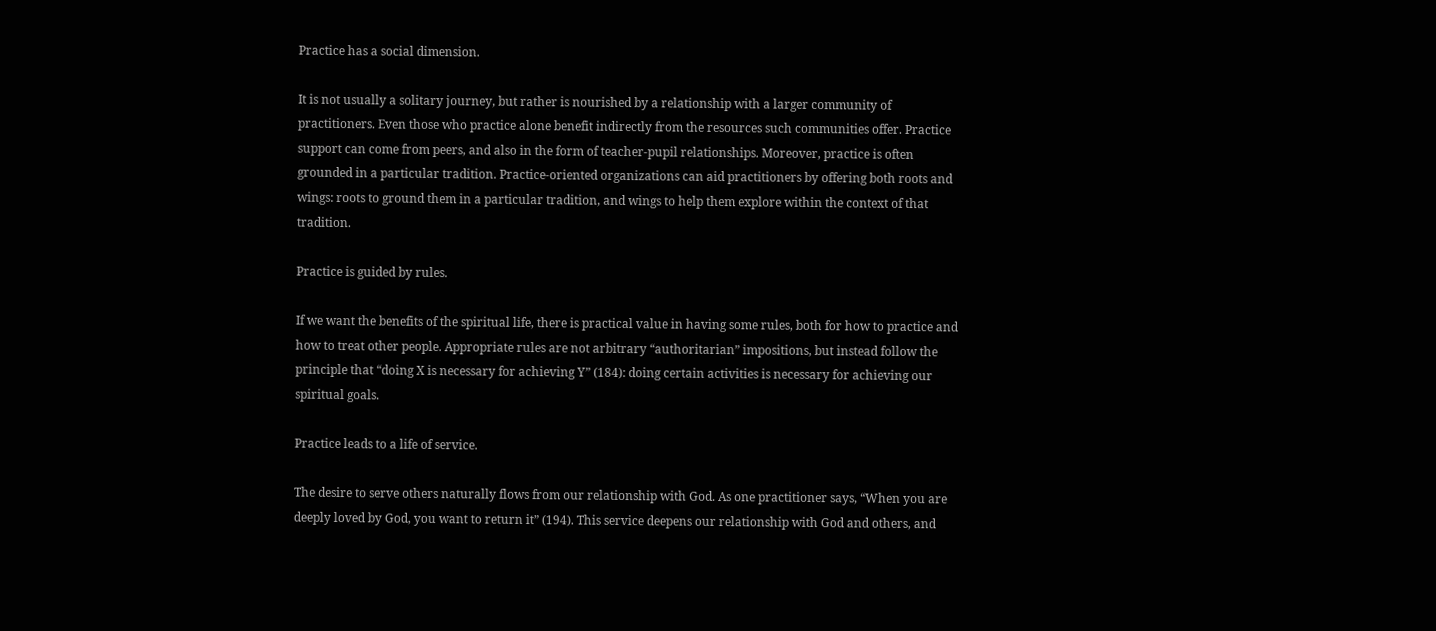Practice has a social dimension.

It is not usually a solitary journey, but rather is nourished by a relationship with a larger community of practitioners. Even those who practice alone benefit indirectly from the resources such communities offer. Practice support can come from peers, and also in the form of teacher-pupil relationships. Moreover, practice is often grounded in a particular tradition. Practice-oriented organizations can aid practitioners by offering both roots and wings: roots to ground them in a particular tradition, and wings to help them explore within the context of that tradition.

Practice is guided by rules.

If we want the benefits of the spiritual life, there is practical value in having some rules, both for how to practice and how to treat other people. Appropriate rules are not arbitrary “authoritarian” impositions, but instead follow the principle that “doing X is necessary for achieving Y” (184): doing certain activities is necessary for achieving our spiritual goals.

Practice leads to a life of service.

The desire to serve others naturally flows from our relationship with God. As one practitioner says, “When you are deeply loved by God, you want to return it” (194). This service deepens our relationship with God and others, and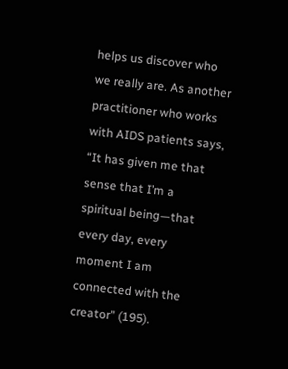helps us discover who we really are. As another practitioner who works with AIDS patients says, “It has given me that sense that I’m a spiritual being—that every day, every moment I am connected with the creator” (195).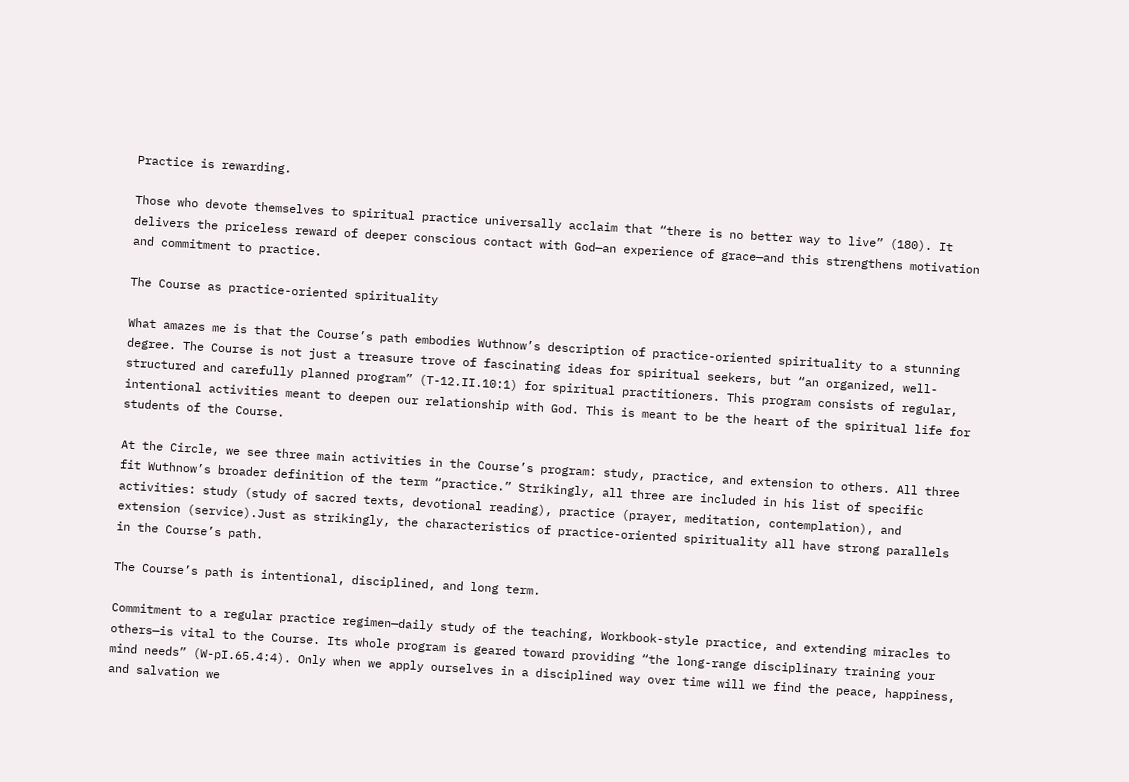Practice is rewarding.

Those who devote themselves to spiritual practice universally acclaim that “there is no better way to live” (180). It delivers the priceless reward of deeper conscious contact with God—an experience of grace—and this strengthens motivation and commitment to practice.

The Course as practice-oriented spirituality

What amazes me is that the Course’s path embodies Wuthnow’s description of practice-oriented spirituality to a stunning degree. The Course is not just a treasure trove of fascinating ideas for spiritual seekers, but “an organized, well-structured and carefully planned program” (T-12.II.10:1) for spiritual practitioners. This program consists of regular, intentional activities meant to deepen our relationship with God. This is meant to be the heart of the spiritual life for students of the Course.

At the Circle, we see three main activities in the Course’s program: study, practice, and extension to others. All three fit Wuthnow’s broader definition of the term “practice.” Strikingly, all three are included in his list of specific activities: study (study of sacred texts, devotional reading), practice (prayer, meditation, contemplation), and extension (service).Just as strikingly, the characteristics of practice-oriented spirituality all have strong parallels in the Course’s path.

The Course’s path is intentional, disciplined, and long term.

Commitment to a regular practice regimen—daily study of the teaching, Workbook-style practice, and extending miracles to others—is vital to the Course. Its whole program is geared toward providing “the long-range disciplinary training your mind needs” (W-pI.65.4:4). Only when we apply ourselves in a disciplined way over time will we find the peace, happiness, and salvation we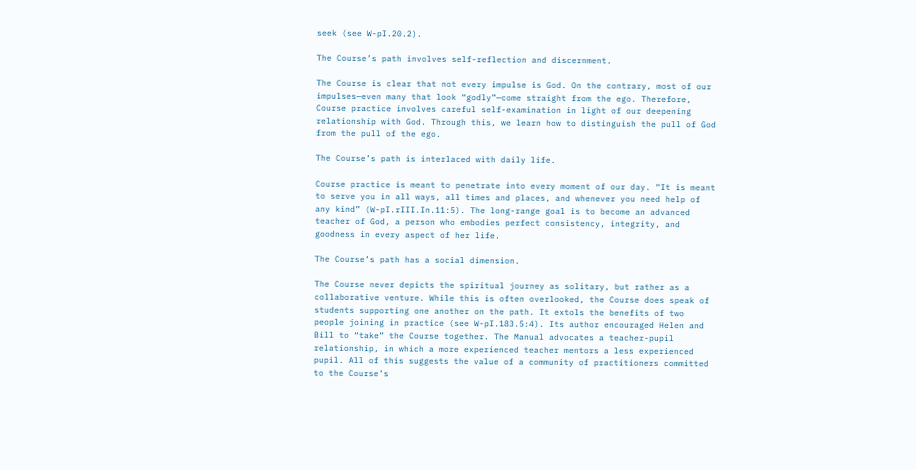seek (see W-pI.20.2).

The Course’s path involves self-reflection and discernment.

The Course is clear that not every impulse is God. On the contrary, most of our impulses—even many that look “godly”—come straight from the ego. Therefore, Course practice involves careful self-examination in light of our deepening relationship with God. Through this, we learn how to distinguish the pull of God from the pull of the ego.

The Course’s path is interlaced with daily life.

Course practice is meant to penetrate into every moment of our day. “It is meant to serve you in all ways, all times and places, and whenever you need help of any kind” (W-pI.rIII.In.11:5). The long-range goal is to become an advanced teacher of God, a person who embodies perfect consistency, integrity, and goodness in every aspect of her life.

The Course’s path has a social dimension.

The Course never depicts the spiritual journey as solitary, but rather as a collaborative venture. While this is often overlooked, the Course does speak of students supporting one another on the path. It extols the benefits of two people joining in practice (see W-pI.183.5:4). Its author encouraged Helen and Bill to “take” the Course together. The Manual advocates a teacher-pupil relationship, in which a more experienced teacher mentors a less experienced pupil. All of this suggests the value of a community of practitioners committed to the Course’s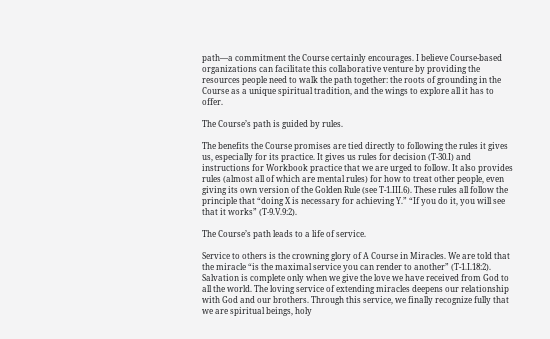path—a commitment the Course certainly encourages. I believe Course-based organizations can facilitate this collaborative venture by providing the resources people need to walk the path together: the roots of grounding in the Course as a unique spiritual tradition, and the wings to explore all it has to offer.

The Course’s path is guided by rules.

The benefits the Course promises are tied directly to following the rules it gives us, especially for its practice. It gives us rules for decision (T-30.I) and instructions for Workbook practice that we are urged to follow. It also provides rules (almost all of which are mental rules) for how to treat other people, even giving its own version of the Golden Rule (see T-1.III.6). These rules all follow the principle that “doing X is necessary for achieving Y.” “If you do it, you will see that it works” (T-9.V.9:2).

The Course’s path leads to a life of service.

Service to others is the crowning glory of A Course in Miracles. We are told that the miracle “is the maximal service you can render to another” (T-1.I.18:2). Salvation is complete only when we give the love we have received from God to all the world. The loving service of extending miracles deepens our relationship with God and our brothers. Through this service, we finally recognize fully that we are spiritual beings, holy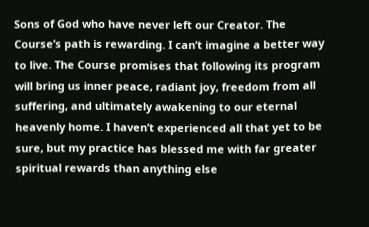Sons of God who have never left our Creator. The Course’s path is rewarding. I can’t imagine a better way to live. The Course promises that following its program will bring us inner peace, radiant joy, freedom from all suffering, and ultimately awakening to our eternal heavenly home. I haven’t experienced all that yet to be sure, but my practice has blessed me with far greater spiritual rewards than anything else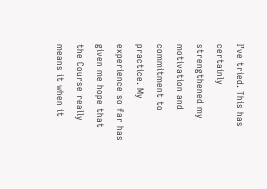I’ve tried. This has certainly strengthened my motivation and commitment to practice. My experience so far has given me hope that the Course really means it when it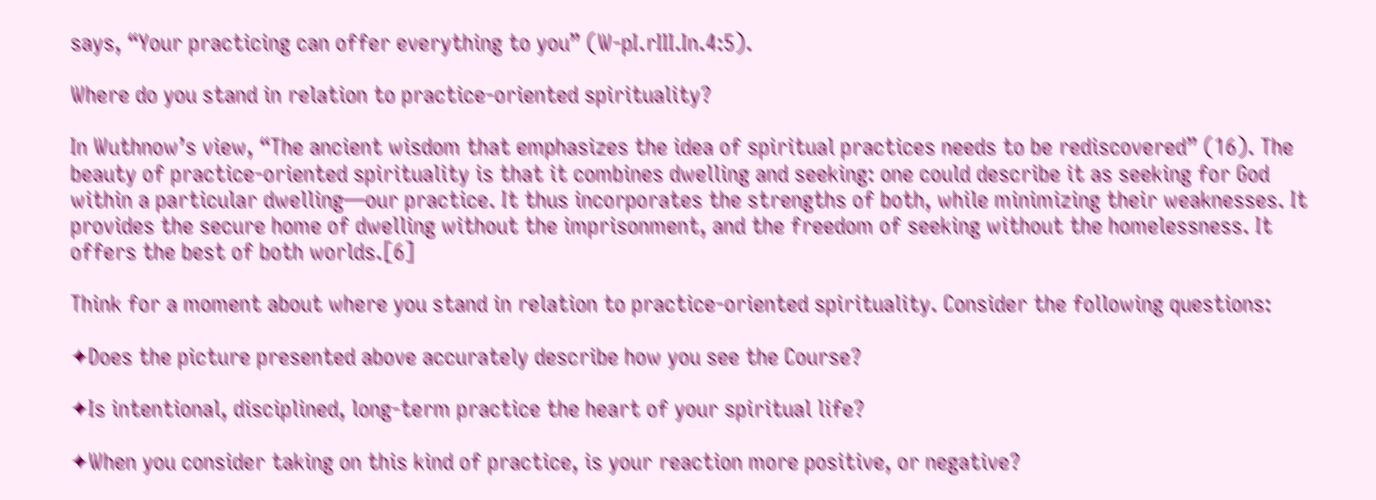says, “Your practicing can offer everything to you” (W-pI.rIII.In.4:5).

Where do you stand in relation to practice-oriented spirituality?

In Wuthnow’s view, “The ancient wisdom that emphasizes the idea of spiritual practices needs to be rediscovered” (16). The beauty of practice-oriented spirituality is that it combines dwelling and seeking: one could describe it as seeking for God within a particular dwelling—our practice. It thus incorporates the strengths of both, while minimizing their weaknesses. It provides the secure home of dwelling without the imprisonment, and the freedom of seeking without the homelessness. It offers the best of both worlds.[6]

Think for a moment about where you stand in relation to practice-oriented spirituality. Consider the following questions:

✦Does the picture presented above accurately describe how you see the Course?

✦Is intentional, disciplined, long-term practice the heart of your spiritual life?

✦When you consider taking on this kind of practice, is your reaction more positive, or negative?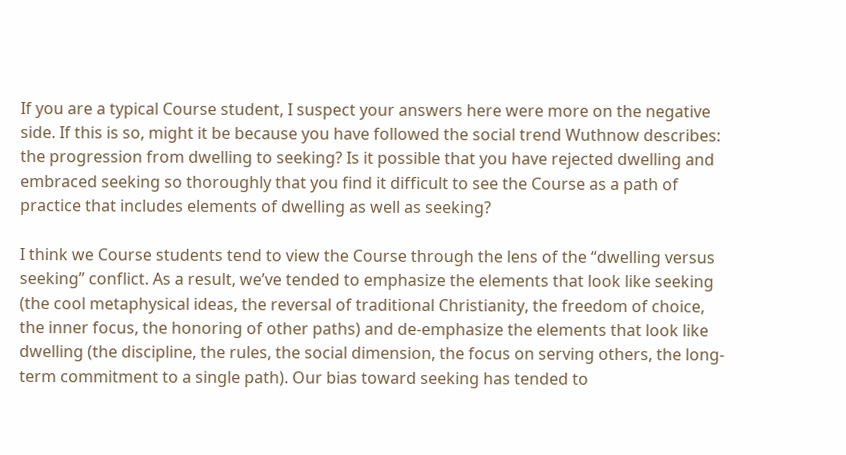If you are a typical Course student, I suspect your answers here were more on the negative side. If this is so, might it be because you have followed the social trend Wuthnow describes: the progression from dwelling to seeking? Is it possible that you have rejected dwelling and embraced seeking so thoroughly that you find it difficult to see the Course as a path of practice that includes elements of dwelling as well as seeking?

I think we Course students tend to view the Course through the lens of the “dwelling versus seeking” conflict. As a result, we’ve tended to emphasize the elements that look like seeking (the cool metaphysical ideas, the reversal of traditional Christianity, the freedom of choice, the inner focus, the honoring of other paths) and de-emphasize the elements that look like dwelling (the discipline, the rules, the social dimension, the focus on serving others, the long-term commitment to a single path). Our bias toward seeking has tended to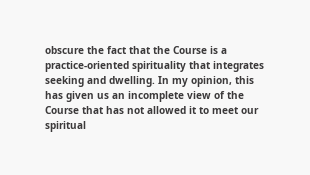obscure the fact that the Course is a practice-oriented spirituality that integrates seeking and dwelling. In my opinion, this has given us an incomplete view of the Course that has not allowed it to meet our spiritual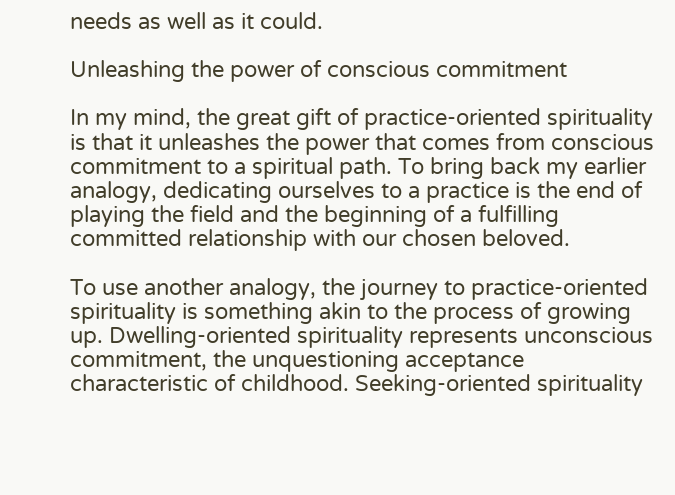needs as well as it could.

Unleashing the power of conscious commitment

In my mind, the great gift of practice-oriented spirituality is that it unleashes the power that comes from conscious commitment to a spiritual path. To bring back my earlier analogy, dedicating ourselves to a practice is the end of playing the field and the beginning of a fulfilling committed relationship with our chosen beloved.

To use another analogy, the journey to practice-oriented spirituality is something akin to the process of growing up. Dwelling-oriented spirituality represents unconscious commitment, the unquestioning acceptance characteristic of childhood. Seeking-oriented spirituality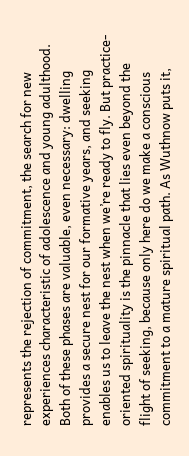represents the rejection of commitment, the search for new experiences characteristic of adolescence and young adulthood. Both of these phases are valuable, even necessary: dwelling provides a secure nest for our formative years, and seeking enables us to leave the nest when we’re ready to fly. But practice-oriented spirituality is the pinnacle that lies even beyond the flight of seeking, because only here do we make a conscious commitment to a mature spiritual path. As Wuthnow puts it,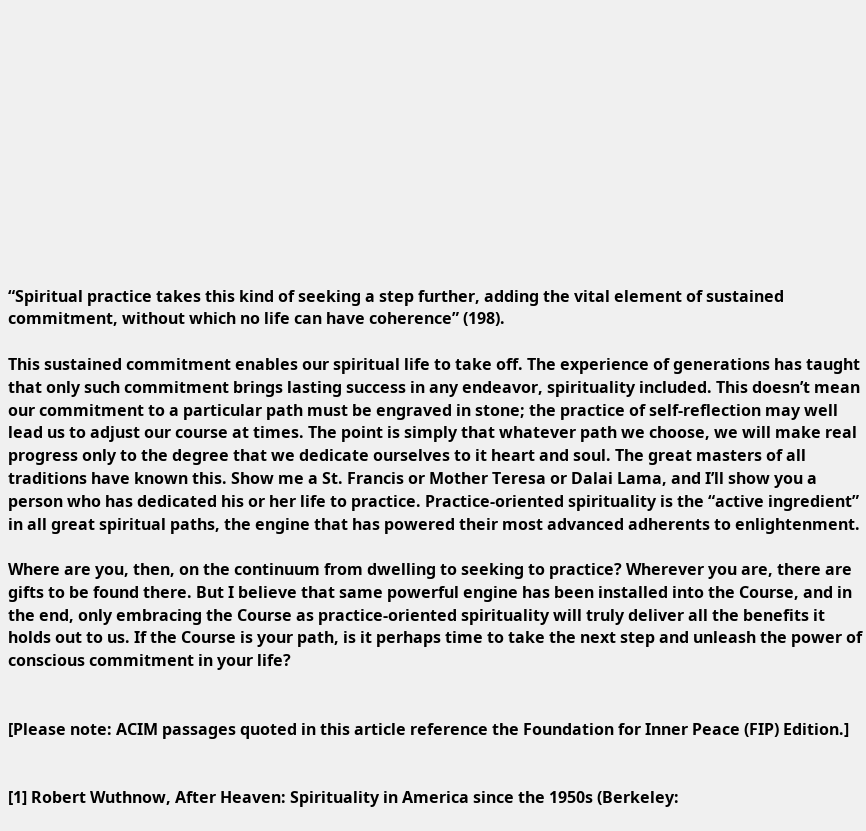“Spiritual practice takes this kind of seeking a step further, adding the vital element of sustained commitment, without which no life can have coherence” (198).

This sustained commitment enables our spiritual life to take off. The experience of generations has taught that only such commitment brings lasting success in any endeavor, spirituality included. This doesn’t mean our commitment to a particular path must be engraved in stone; the practice of self-reflection may well lead us to adjust our course at times. The point is simply that whatever path we choose, we will make real progress only to the degree that we dedicate ourselves to it heart and soul. The great masters of all traditions have known this. Show me a St. Francis or Mother Teresa or Dalai Lama, and I’ll show you a person who has dedicated his or her life to practice. Practice-oriented spirituality is the “active ingredient” in all great spiritual paths, the engine that has powered their most advanced adherents to enlightenment.

Where are you, then, on the continuum from dwelling to seeking to practice? Wherever you are, there are gifts to be found there. But I believe that same powerful engine has been installed into the Course, and in the end, only embracing the Course as practice-oriented spirituality will truly deliver all the benefits it holds out to us. If the Course is your path, is it perhaps time to take the next step and unleash the power of conscious commitment in your life?


[Please note: ACIM passages quoted in this article reference the Foundation for Inner Peace (FIP) Edition.]


[1] Robert Wuthnow, After Heaven: Spirituality in America since the 1950s (Berkeley: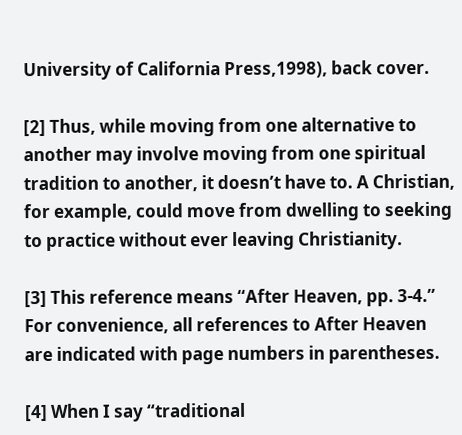University of California Press,1998), back cover.

[2] Thus, while moving from one alternative to another may involve moving from one spiritual tradition to another, it doesn’t have to. A Christian, for example, could move from dwelling to seeking to practice without ever leaving Christianity.

[3] This reference means “After Heaven, pp. 3-4.” For convenience, all references to After Heaven are indicated with page numbers in parentheses.

[4] When I say “traditional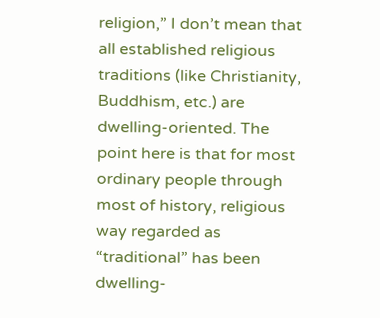religion,” I don’t mean that all established religious traditions (like Christianity, Buddhism, etc.) are dwelling-oriented. The point here is that for most ordinary people through most of history, religious way regarded as “traditional” has been dwelling-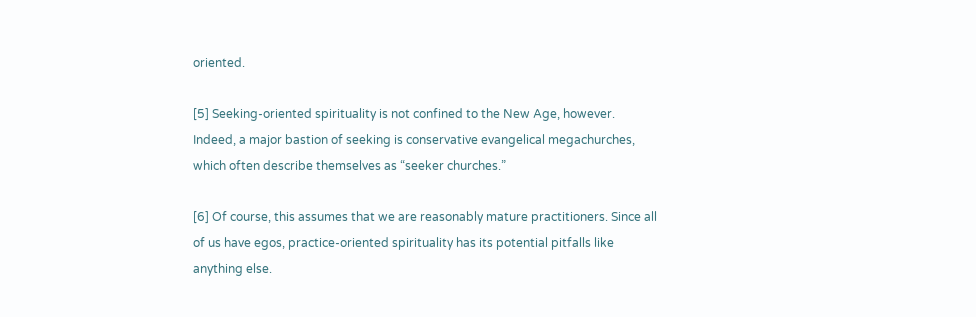oriented.

[5] Seeking-oriented spirituality is not confined to the New Age, however. Indeed, a major bastion of seeking is conservative evangelical megachurches, which often describe themselves as “seeker churches.”

[6] Of course, this assumes that we are reasonably mature practitioners. Since all of us have egos, practice-oriented spirituality has its potential pitfalls like anything else.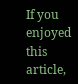If you enjoyed this article,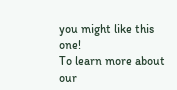you might like this one!
To learn more about our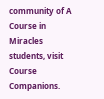community of A Course in Miracles students, visit Course Companions.